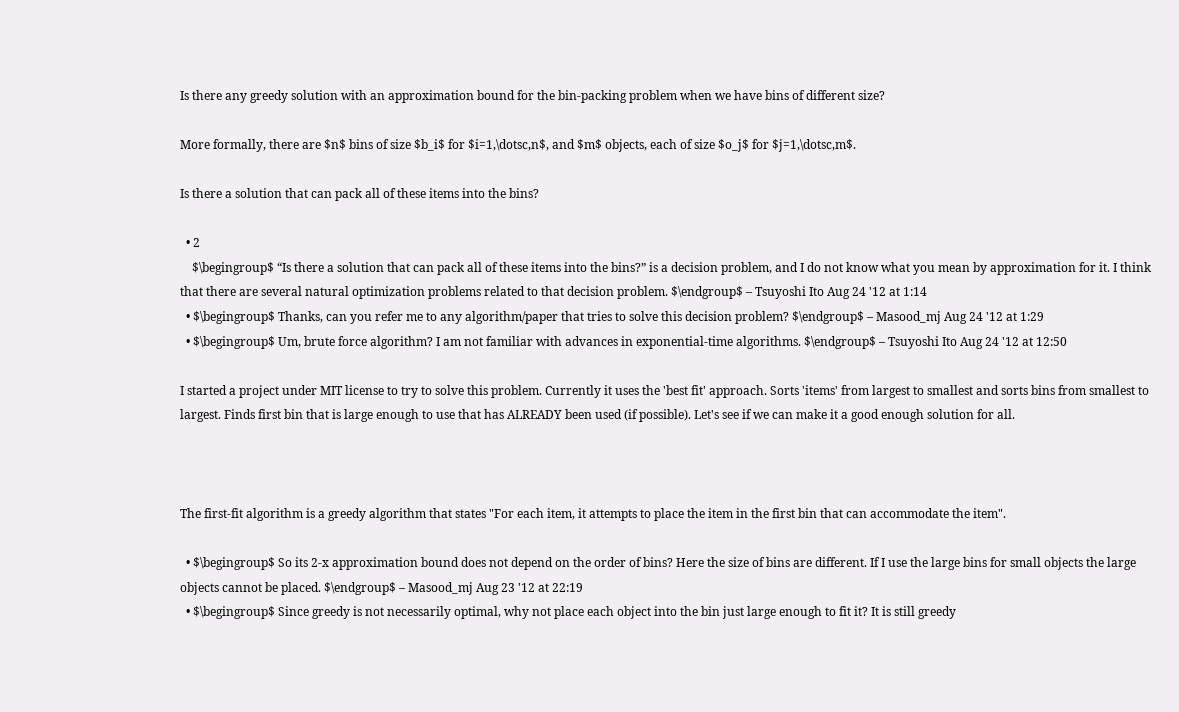Is there any greedy solution with an approximation bound for the bin-packing problem when we have bins of different size?

More formally, there are $n$ bins of size $b_i$ for $i=1,\dotsc,n$, and $m$ objects, each of size $o_j$ for $j=1,\dotsc,m$.

Is there a solution that can pack all of these items into the bins?

  • 2
    $\begingroup$ “Is there a solution that can pack all of these items into the bins?” is a decision problem, and I do not know what you mean by approximation for it. I think that there are several natural optimization problems related to that decision problem. $\endgroup$ – Tsuyoshi Ito Aug 24 '12 at 1:14
  • $\begingroup$ Thanks, can you refer me to any algorithm/paper that tries to solve this decision problem? $\endgroup$ – Masood_mj Aug 24 '12 at 1:29
  • $\begingroup$ Um, brute force algorithm? I am not familiar with advances in exponential-time algorithms. $\endgroup$ – Tsuyoshi Ito Aug 24 '12 at 12:50

I started a project under MIT license to try to solve this problem. Currently it uses the 'best fit' approach. Sorts 'items' from largest to smallest and sorts bins from smallest to largest. Finds first bin that is large enough to use that has ALREADY been used (if possible). Let's see if we can make it a good enough solution for all.



The first-fit algorithm is a greedy algorithm that states "For each item, it attempts to place the item in the first bin that can accommodate the item".

  • $\begingroup$ So its 2-x approximation bound does not depend on the order of bins? Here the size of bins are different. If I use the large bins for small objects the large objects cannot be placed. $\endgroup$ – Masood_mj Aug 23 '12 at 22:19
  • $\begingroup$ Since greedy is not necessarily optimal, why not place each object into the bin just large enough to fit it? It is still greedy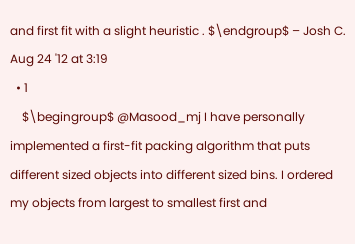and first fit with a slight heuristic . $\endgroup$ – Josh C. Aug 24 '12 at 3:19
  • 1
    $\begingroup$ @Masood_mj I have personally implemented a first-fit packing algorithm that puts different sized objects into different sized bins. I ordered my objects from largest to smallest first and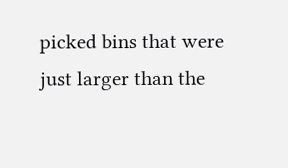picked bins that were just larger than the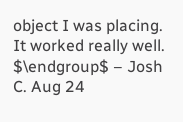object I was placing. It worked really well. $\endgroup$ – Josh C. Aug 24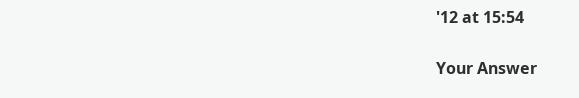'12 at 15:54

Your Answer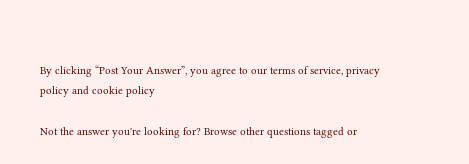By clicking “Post Your Answer”, you agree to our terms of service, privacy policy and cookie policy

Not the answer you're looking for? Browse other questions tagged or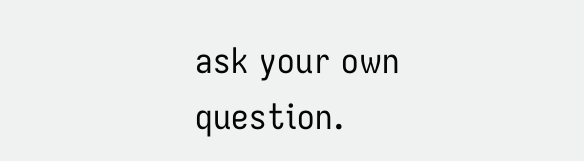ask your own question.